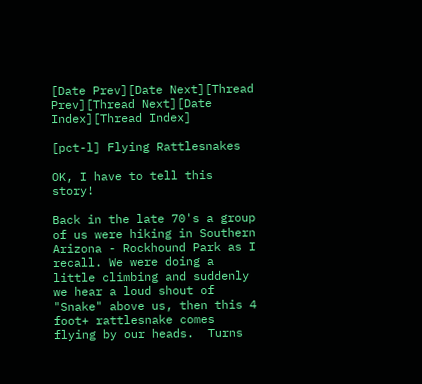[Date Prev][Date Next][Thread Prev][Thread Next][Date Index][Thread Index]

[pct-l] Flying Rattlesnakes

OK, I have to tell this story!

Back in the late 70's a group of us were hiking in Southern Arizona - Rockhound Park as I recall. We were doing a little climbing and suddenly we hear a loud shout of "Snake" above us, then this 4 foot+ rattlesnake comes flying by our heads.  Turns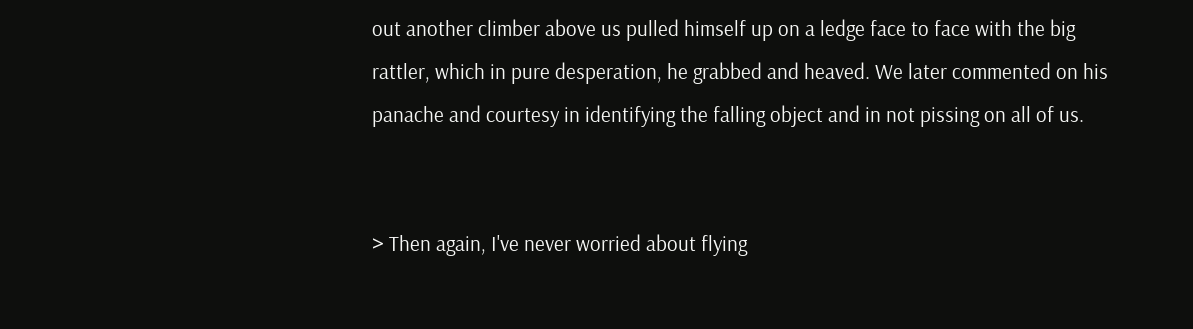out another climber above us pulled himself up on a ledge face to face with the big rattler, which in pure desperation, he grabbed and heaved. We later commented on his panache and courtesy in identifying the falling object and in not pissing on all of us.


> Then again, I've never worried about flying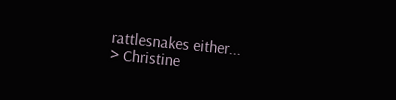rattlesnakes either...
> Christine